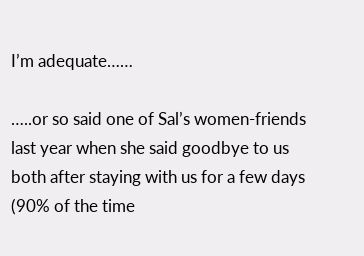I’m adequate……

…..or so said one of Sal’s women-friends last year when she said goodbye to us both after staying with us for a few days (90% of the time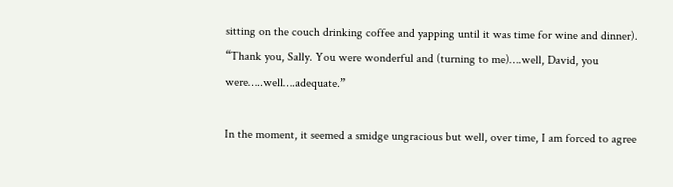sitting on the couch drinking coffee and yapping until it was time for wine and dinner). “Thank you, Sally. You were wonderful and (turning to me)….well, David, you were…..well….adequate.”

In the moment, it seemed a smidge ungracious but well, over time, I am forced to agree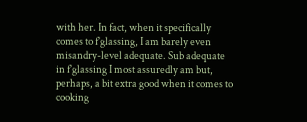with her. In fact, when it specifically comes to f’glassing, I am barely even misandry-level adequate. Sub adequate in f’glassing I most assuredly am but, perhaps, a bit extra good when it comes to cooking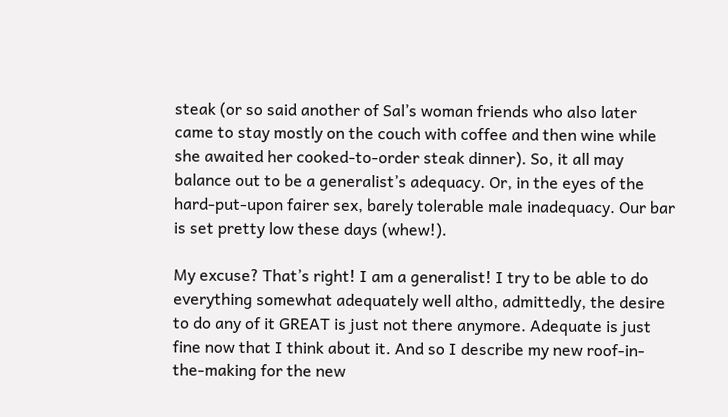steak (or so said another of Sal’s woman friends who also later came to stay mostly on the couch with coffee and then wine while she awaited her cooked-to-order steak dinner). So, it all may balance out to be a generalist’s adequacy. Or, in the eyes of the hard-put-upon fairer sex, barely tolerable male inadequacy. Our bar is set pretty low these days (whew!).

My excuse? That’s right! I am a generalist! I try to be able to do everything somewhat adequately well altho, admittedly, the desire to do any of it GREAT is just not there anymore. Adequate is just fine now that I think about it. And so I describe my new roof-in-the-making for the new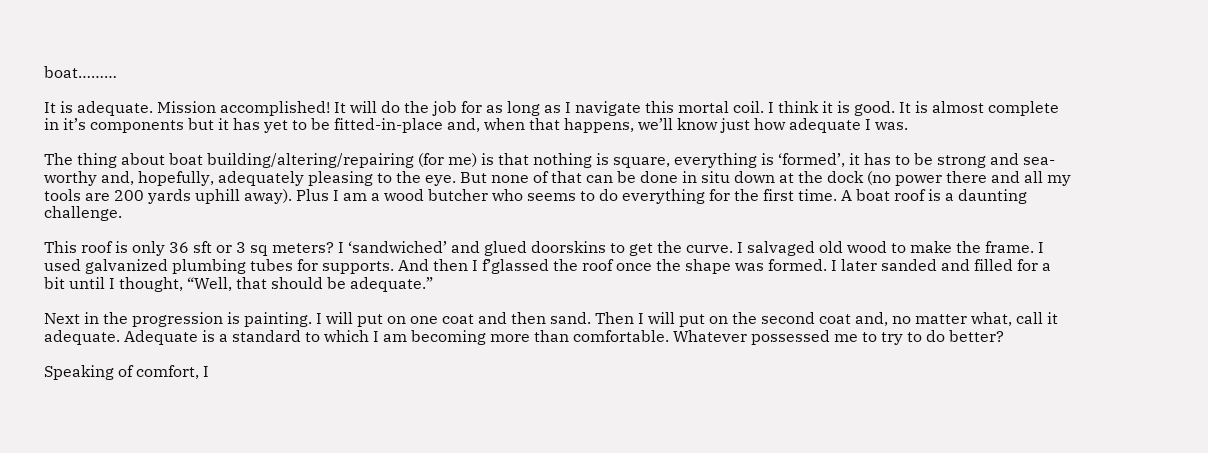boat………

It is adequate. Mission accomplished! It will do the job for as long as I navigate this mortal coil. I think it is good. It is almost complete in it’s components but it has yet to be fitted-in-place and, when that happens, we’ll know just how adequate I was.

The thing about boat building/altering/repairing (for me) is that nothing is square, everything is ‘formed’, it has to be strong and sea-worthy and, hopefully, adequately pleasing to the eye. But none of that can be done in situ down at the dock (no power there and all my tools are 200 yards uphill away). Plus I am a wood butcher who seems to do everything for the first time. A boat roof is a daunting challenge.

This roof is only 36 sft or 3 sq meters? I ‘sandwiched’ and glued doorskins to get the curve. I salvaged old wood to make the frame. I used galvanized plumbing tubes for supports. And then I f’glassed the roof once the shape was formed. I later sanded and filled for a bit until I thought, “Well, that should be adequate.”

Next in the progression is painting. I will put on one coat and then sand. Then I will put on the second coat and, no matter what, call it adequate. Adequate is a standard to which I am becoming more than comfortable. Whatever possessed me to try to do better?

Speaking of comfort, I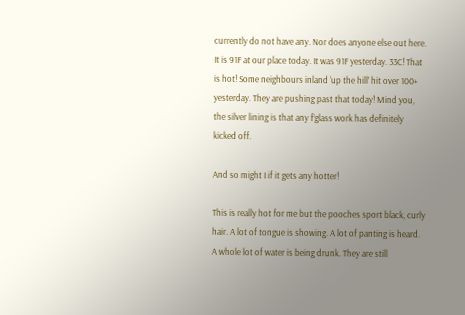currently do not have any. Nor does anyone else out here. It is 91F at our place today. It was 91F yesterday. 33C! That is hot! Some neighbours inland ‘up the hill’ hit over 100+ yesterday. They are pushing past that today! Mind you, the silver lining is that any f’glass work has definitely kicked off.

And so might I if it gets any hotter!

This is really hot for me but the pooches sport black, curly hair. A lot of tongue is showing. A lot of panting is heard. A whole lot of water is being drunk. They are still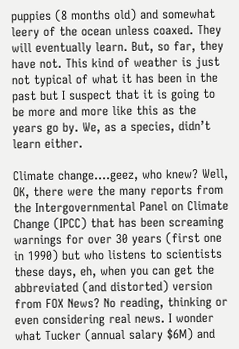puppies (8 months old) and somewhat leery of the ocean unless coaxed. They will eventually learn. But, so far, they have not. This kind of weather is just not typical of what it has been in the past but I suspect that it is going to be more and more like this as the years go by. We, as a species, didn’t learn either.

Climate change….geez, who knew? Well, OK, there were the many reports from the Intergovernmental Panel on Climate Change (IPCC) that has been screaming warnings for over 30 years (first one in 1990) but who listens to scientists these days, eh, when you can get the abbreviated (and distorted) version from FOX News? No reading, thinking or even considering real news. I wonder what Tucker (annual salary $6M) and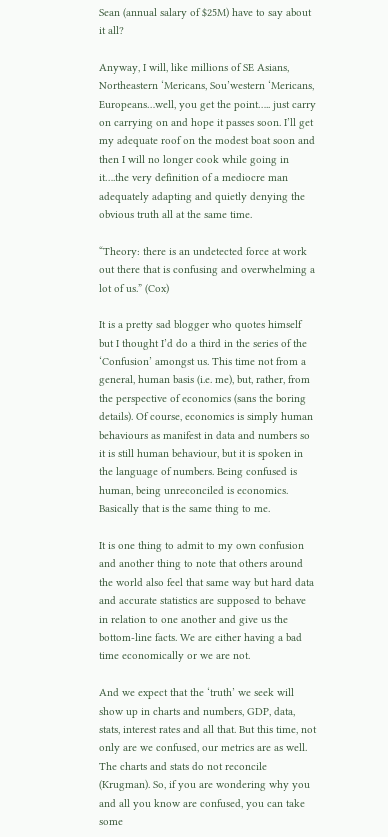Sean (annual salary of $25M) have to say about it all?

Anyway, I will, like millions of SE Asians, Northeastern ‘Mericans, Sou’western ‘Mericans, Europeans…well, you get the point….. just carry on carrying on and hope it passes soon. I’ll get my adequate roof on the modest boat soon and then I will no longer cook while going in it….the very definition of a mediocre man adequately adapting and quietly denying the obvious truth all at the same time.

“Theory: there is an undetected force at work out there that is confusing and overwhelming a lot of us.” (Cox)

It is a pretty sad blogger who quotes himself but I thought I’d do a third in the series of the ‘Confusion’ amongst us. This time not from a general, human basis (i.e. me), but, rather, from the perspective of economics (sans the boring details). Of course, economics is simply human behaviours as manifest in data and numbers so it is still human behaviour, but it is spoken in the language of numbers. Being confused is human, being unreconciled is economics. Basically that is the same thing to me.

It is one thing to admit to my own confusion and another thing to note that others around the world also feel that same way but hard data and accurate statistics are supposed to behave in relation to one another and give us the bottom-line facts. We are either having a bad time economically or we are not.

And we expect that the ‘truth’ we seek will show up in charts and numbers, GDP, data, stats, interest rates and all that. But this time, not only are we confused, our metrics are as well. The charts and stats do not reconcile (Krugman). So, if you are wondering why you and all you know are confused, you can take some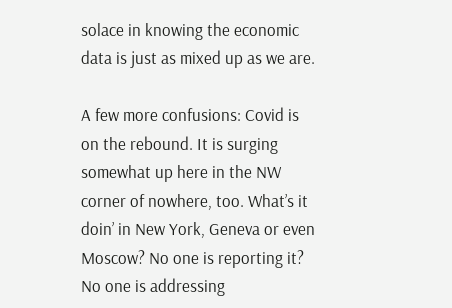solace in knowing the economic data is just as mixed up as we are.

A few more confusions: Covid is on the rebound. It is surging somewhat up here in the NW corner of nowhere, too. What’s it doin’ in New York, Geneva or even Moscow? No one is reporting it? No one is addressing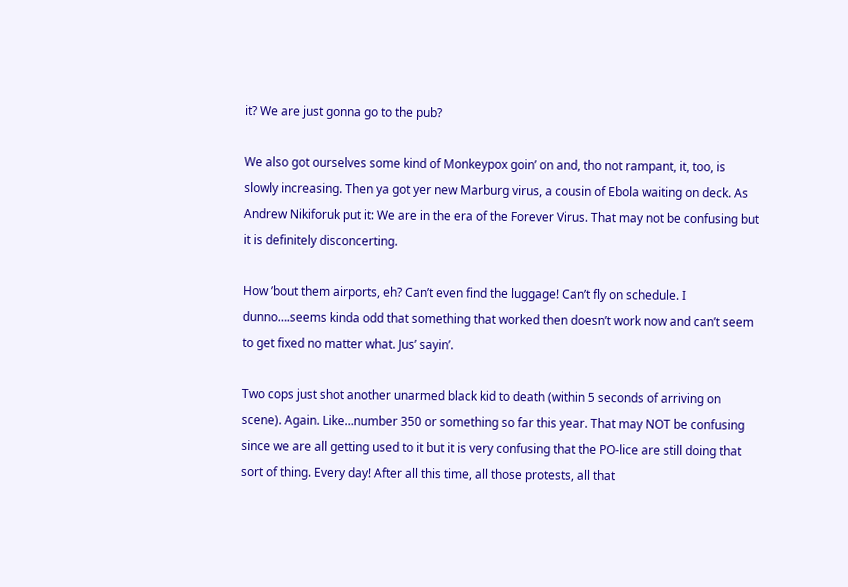it? We are just gonna go to the pub?

We also got ourselves some kind of Monkeypox goin’ on and, tho not rampant, it, too, is slowly increasing. Then ya got yer new Marburg virus, a cousin of Ebola waiting on deck. As Andrew Nikiforuk put it: We are in the era of the Forever Virus. That may not be confusing but it is definitely disconcerting.

How ’bout them airports, eh? Can’t even find the luggage! Can’t fly on schedule. I dunno….seems kinda odd that something that worked then doesn’t work now and can’t seem to get fixed no matter what. Jus’ sayin’.

Two cops just shot another unarmed black kid to death (within 5 seconds of arriving on scene). Again. Like…number 350 or something so far this year. That may NOT be confusing since we are all getting used to it but it is very confusing that the PO-lice are still doing that sort of thing. Every day! After all this time, all those protests, all that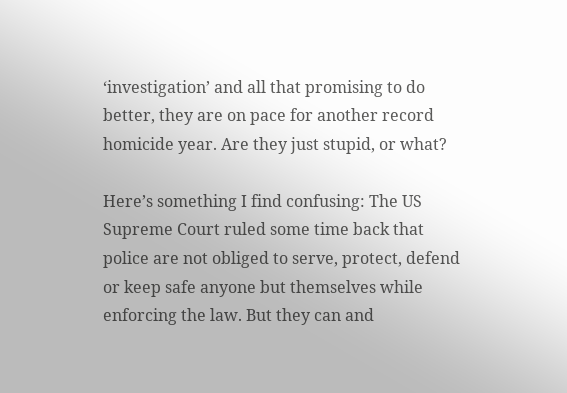‘investigation’ and all that promising to do better, they are on pace for another record homicide year. Are they just stupid, or what?

Here’s something I find confusing: The US Supreme Court ruled some time back that police are not obliged to serve, protect, defend or keep safe anyone but themselves while enforcing the law. But they can and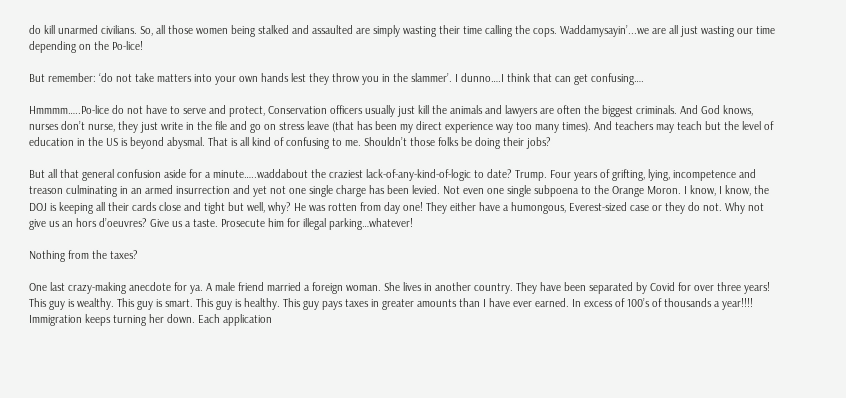do kill unarmed civilians. So, all those women being stalked and assaulted are simply wasting their time calling the cops. Waddamysayin’...we are all just wasting our time depending on the Po-lice!

But remember: ‘do not take matters into your own hands lest they throw you in the slammer’. I dunno….I think that can get confusing….

Hmmmm…..Po-lice do not have to serve and protect, Conservation officers usually just kill the animals and lawyers are often the biggest criminals. And God knows, nurses don’t nurse, they just write in the file and go on stress leave (that has been my direct experience way too many times). And teachers may teach but the level of education in the US is beyond abysmal. That is all kind of confusing to me. Shouldn’t those folks be doing their jobs?

But all that general confusion aside for a minute…..waddabout the craziest lack-of-any-kind-of-logic to date? Trump. Four years of grifting, lying, incompetence and treason culminating in an armed insurrection and yet not one single charge has been levied. Not even one single subpoena to the Orange Moron. I know, I know, the DOJ is keeping all their cards close and tight but well, why? He was rotten from day one! They either have a humongous, Everest-sized case or they do not. Why not give us an hors d’oeuvres? Give us a taste. Prosecute him for illegal parking…whatever!

Nothing from the taxes?

One last crazy-making anecdote for ya. A male friend married a foreign woman. She lives in another country. They have been separated by Covid for over three years! This guy is wealthy. This guy is smart. This guy is healthy. This guy pays taxes in greater amounts than I have ever earned. In excess of 100’s of thousands a year!!!! Immigration keeps turning her down. Each application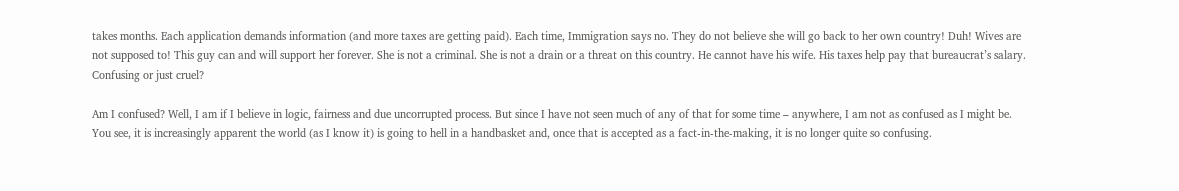takes months. Each application demands information (and more taxes are getting paid). Each time, Immigration says no. They do not believe she will go back to her own country! Duh! Wives are not supposed to! This guy can and will support her forever. She is not a criminal. She is not a drain or a threat on this country. He cannot have his wife. His taxes help pay that bureaucrat’s salary. Confusing or just cruel?

Am I confused? Well, I am if I believe in logic, fairness and due uncorrupted process. But since I have not seen much of any of that for some time – anywhere, I am not as confused as I might be. You see, it is increasingly apparent the world (as I know it) is going to hell in a handbasket and, once that is accepted as a fact-in-the-making, it is no longer quite so confusing.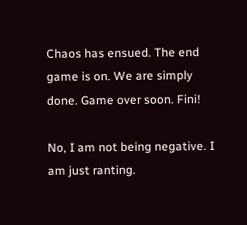Chaos has ensued. The end game is on. We are simply done. Game over soon. Fini!

No, I am not being negative. I am just ranting.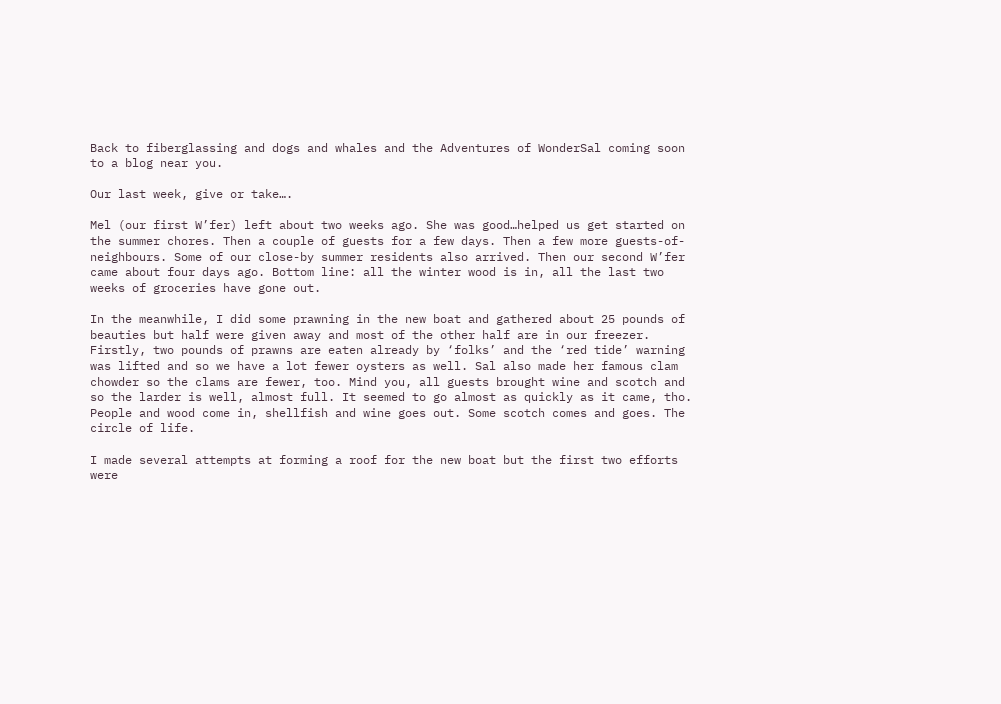Back to fiberglassing and dogs and whales and the Adventures of WonderSal coming soon to a blog near you.

Our last week, give or take….

Mel (our first W’fer) left about two weeks ago. She was good…helped us get started on the summer chores. Then a couple of guests for a few days. Then a few more guests-of-neighbours. Some of our close-by summer residents also arrived. Then our second W’fer came about four days ago. Bottom line: all the winter wood is in, all the last two weeks of groceries have gone out.

In the meanwhile, I did some prawning in the new boat and gathered about 25 pounds of beauties but half were given away and most of the other half are in our freezer. Firstly, two pounds of prawns are eaten already by ‘folks’ and the ‘red tide’ warning was lifted and so we have a lot fewer oysters as well. Sal also made her famous clam chowder so the clams are fewer, too. Mind you, all guests brought wine and scotch and so the larder is well, almost full. It seemed to go almost as quickly as it came, tho. People and wood come in, shellfish and wine goes out. Some scotch comes and goes. The circle of life.

I made several attempts at forming a roof for the new boat but the first two efforts were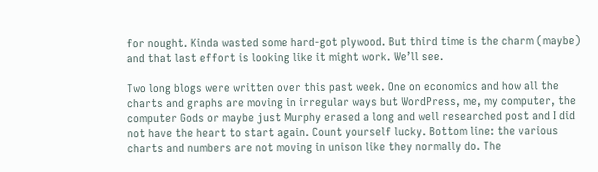for nought. Kinda wasted some hard-got plywood. But third time is the charm (maybe) and that last effort is looking like it might work. We’ll see.

Two long blogs were written over this past week. One on economics and how all the charts and graphs are moving in irregular ways but WordPress, me, my computer, the computer Gods or maybe just Murphy erased a long and well researched post and I did not have the heart to start again. Count yourself lucky. Bottom line: the various charts and numbers are not moving in unison like they normally do. The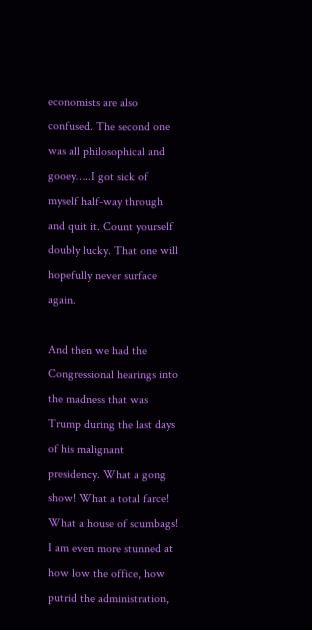economists are also confused. The second one was all philosophical and gooey…..I got sick of myself half-way through and quit it. Count yourself doubly lucky. That one will hopefully never surface again.

And then we had the Congressional hearings into the madness that was Trump during the last days of his malignant presidency. What a gong show! What a total farce! What a house of scumbags! I am even more stunned at how low the office, how putrid the administration,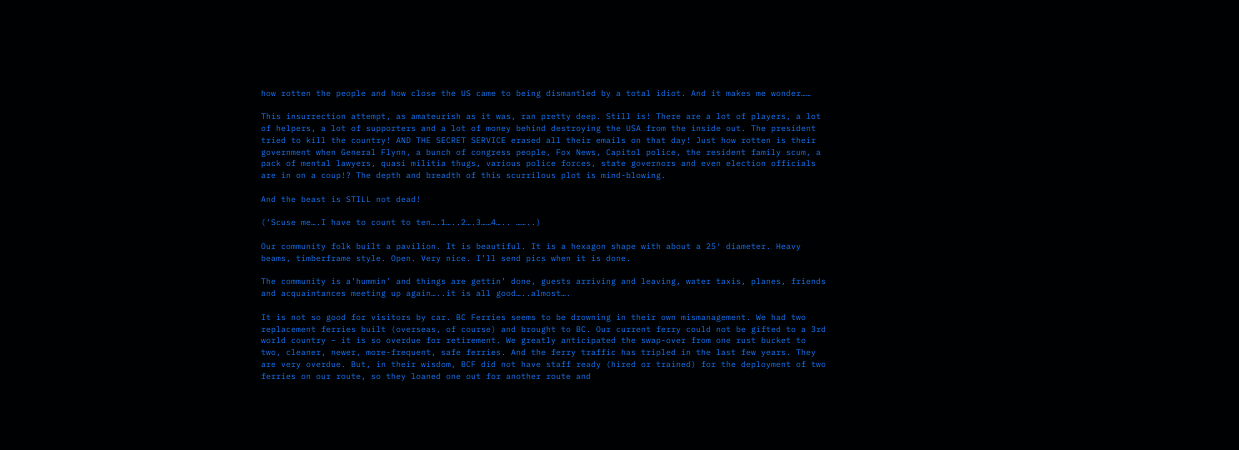how rotten the people and how close the US came to being dismantled by a total idiot. And it makes me wonder……

This insurrection attempt, as amateurish as it was, ran pretty deep. Still is! There are a lot of players, a lot of helpers, a lot of supporters and a lot of money behind destroying the USA from the inside out. The president tried to kill the country! AND THE SECRET SERVICE erased all their emails on that day! Just how rotten is their government when General Flynn, a bunch of congress people, Fox News, Capitol police, the resident family scum, a pack of mental lawyers, quasi militia thugs, various police forces, state governors and even election officials are in on a coup!? The depth and breadth of this scurrilous plot is mind-blowing.

And the beast is STILL not dead!

(‘Scuse me….I have to count to ten….1…..2….3……4….. ……..)

Our community folk built a pavilion. It is beautiful. It is a hexagon shape with about a 25′ diameter. Heavy beams, timberframe style. Open. Very nice. I’ll send pics when it is done.

The community is a’hummin’ and things are gettin’ done, guests arriving and leaving, water taxis, planes, friends and acquaintances meeting up again…..it is all good…..almost….

It is not so good for visitors by car. BC Ferries seems to be drowning in their own mismanagement. We had two replacement ferries built (overseas, of course) and brought to BC. Our current ferry could not be gifted to a 3rd world country – it is so overdue for retirement. We greatly anticipated the swap-over from one rust bucket to two, cleaner, newer, more-frequent, safe ferries. And the ferry traffic has tripled in the last few years. They are very overdue. But, in their wisdom, BCF did not have staff ready (hired or trained) for the deployment of two ferries on our route, so they loaned one out for another route and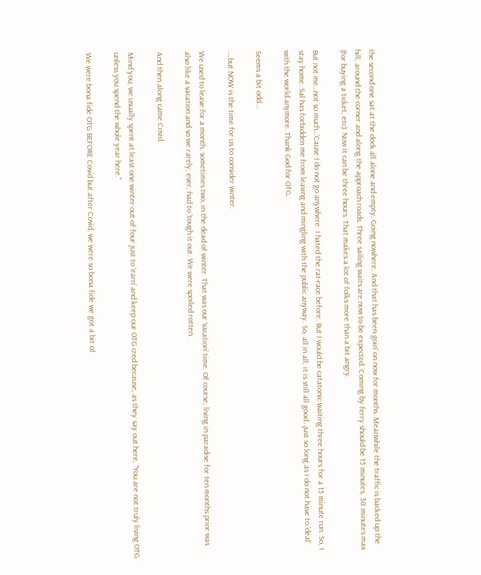the second one sat at the dock all alone and empty. Going nowhere. And that has been goin’ on now for months. Meanwhile the traffic is backed up the hill, around the corner and along the approach roads. Three sailing waits are now to be expected. Coming by ferry should be 15 minutes, 30 minutes max (for buying a ticket, etc). Now it can be three hours. That makes a lot of folks more than a bit angry.

But not me…not so much…’Cause I do not go anywhere. I hated the rat-race before. But I would be catatonic waiting three hours for a 15 minute run. So, I stay home. Sal has forbidden me from leaving and mingling with the public anyway. So, all in all, it is still all good…just so long as I do not have to ‘deal’ with the world anymore. Thank God for OTG.

Seems a bit odd….

….but NOW is the time for us to consider winter.

We used to leave for a month, sometimes two, in the dead of winter. That was our ‘vacation’ time. Of course, living in paradise for ten months prior was also like a vacation and so we rarely, ever, had to ‘tough it out. We were spoiled rotten.

And then along came Covid.

Mind you, we usually spent at least one winter out of four just to ‘earn’ and keep our OTG cred because, as they say out here, “You are not truly living OTG unless you spend the whole year here.”

We were bona fide OTG BEFORE Covid but after Covid, we were so bona fide we got a bit of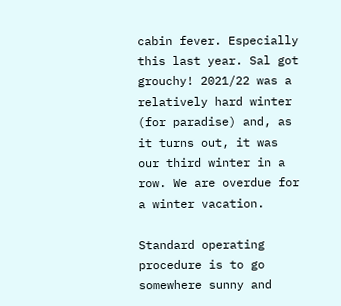cabin fever. Especially this last year. Sal got grouchy! 2021/22 was a relatively hard winter (for paradise) and, as it turns out, it was our third winter in a row. We are overdue for a winter vacation.

Standard operating procedure is to go somewhere sunny and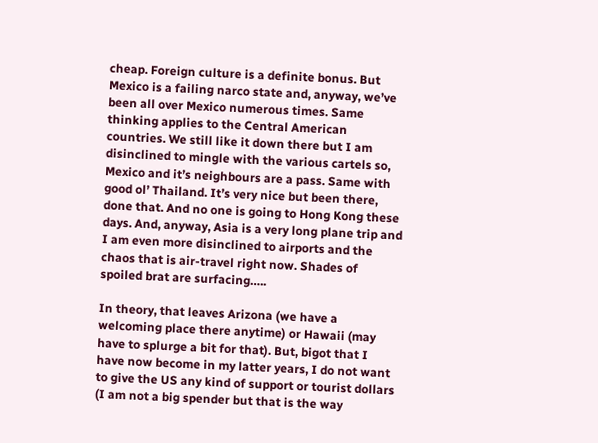cheap. Foreign culture is a definite bonus. But Mexico is a failing narco state and, anyway, we’ve been all over Mexico numerous times. Same thinking applies to the Central American countries. We still like it down there but I am disinclined to mingle with the various cartels so, Mexico and it’s neighbours are a pass. Same with good ol’ Thailand. It’s very nice but been there, done that. And no one is going to Hong Kong these days. And, anyway, Asia is a very long plane trip and I am even more disinclined to airports and the chaos that is air-travel right now. Shades of spoiled brat are surfacing…..

In theory, that leaves Arizona (we have a welcoming place there anytime) or Hawaii (may have to splurge a bit for that). But, bigot that I have now become in my latter years, I do not want to give the US any kind of support or tourist dollars (I am not a big spender but that is the way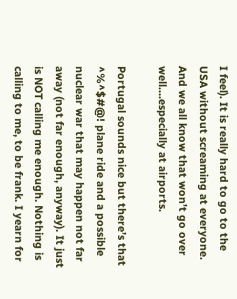I feel). It is really hard to go to the USA without screaming at everyone. And we all know that won’t go over well….especially at airports.

Portugal sounds nice but there’s that ^%^$#@! plane ride and a possible nuclear war that may happen not far away (not far enough, anyway). It just is NOT calling me enough. Nothing is calling to me, to be frank. I yearn for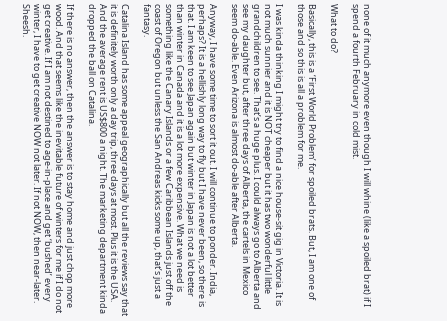none of it much anymore even though I will whine (like a spoiled brat) if I spend a fourth February in cold mist.

What to do?

Basically, this is a ‘First World Problem’ for spoiled brats. But, I am one of those and so this is all a problem for me.

I was kinda thinking I might try to find a nice house-sit gig in Victoria. It is not much sunnier and it is NOT cheaper but it has two wonderful little grandchildren to see. That’s a huge plus. I could always go to Alberta and see my daughter but, after three days of Alberta, the cartels in Mexico seem do-able. Even Arizona is almost do-able after Alberta.

Anyway, I have some time to sort it out. I will continue to ponder. India, perhaps? It is a hellishly long way to fly but I have never been, so there is that. I am keen to see Japan again but winter in Japan is not a lot better than winter in Canada and it is a lot more expensive. What we need is something like the Canary Islands or a few Caribbean Islands just off the coast of Oregon but unless the San Andreas kicks some up, that’s just a fantasy.

Catalina Island has some appeal geographically but all the reviews say that it is definitely worth only a day trip, three days at most. Plus it is the USA. And the average rent is US$800 a night. The marketing department kinda dropped the ball on Catalina.

If there is no answer, then the answer is to stay home and just chop more wood. And that seems like the inevitable future of winters for me if I do not get creative. If I am not destined to age-in-place and get ‘bushed’ every winter, I have to get creative NOW not later. If not NOW, then near-later. Sheesh.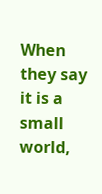When they say it is a small world,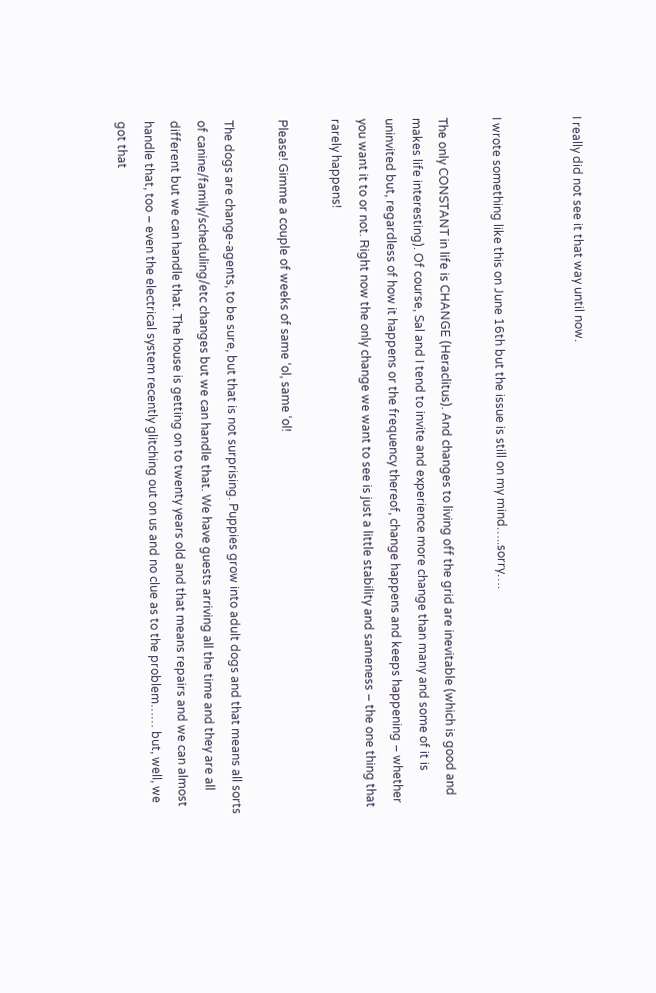I really did not see it that way until now.


I wrote something like this on June 16th but the issue is still on my mind…..sorry….

The only CONSTANT in life is CHANGE (Heraclitus). And changes to living off the grid are inevitable (which is good and makes life interesting). Of course, Sal and I tend to invite and experience more change than many and some of it is uninvited but, regardless of how it happens or the frequency thereof, change happens and keeps happening – whether you want it to or not. Right now the only change we want to see is just a little stability and sameness – the one thing that rarely happens!

Please! Gimme a couple of weeks of same ‘ol, same ‘ol!

The dogs are change-agents, to be sure, but that is not surprising. Puppies grow into adult dogs and that means all sorts of canine/family/scheduling/etc changes but we can handle that. We have guests arriving all the time and they are all different but we can handle that. The house is getting on to twenty years old and that means repairs and we can almost handle that, too – even the electrical system recently glitching out on us and no clue as to the problem…… but, well, we got that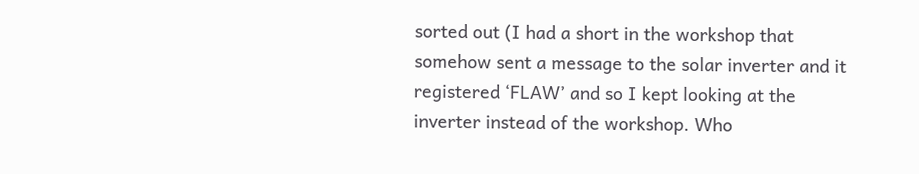sorted out (I had a short in the workshop that somehow sent a message to the solar inverter and it registered ‘FLAW’ and so I kept looking at the inverter instead of the workshop. Who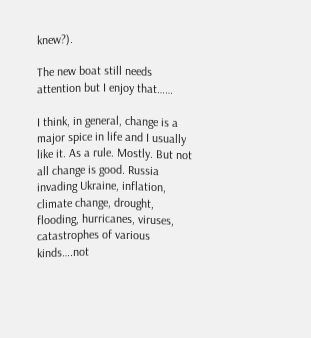knew?).

The new boat still needs attention but I enjoy that……

I think, in general, change is a major spice in life and I usually like it. As a rule. Mostly. But not all change is good. Russia invading Ukraine, inflation, climate change, drought, flooding, hurricanes, viruses, catastrophes of various kinds….not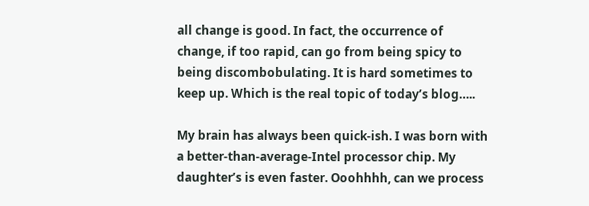all change is good. In fact, the occurrence of change, if too rapid, can go from being spicy to being discombobulating. It is hard sometimes to keep up. Which is the real topic of today’s blog…..

My brain has always been quick-ish. I was born with a better-than-average-Intel processor chip. My daughter’s is even faster. Ooohhhh, can we process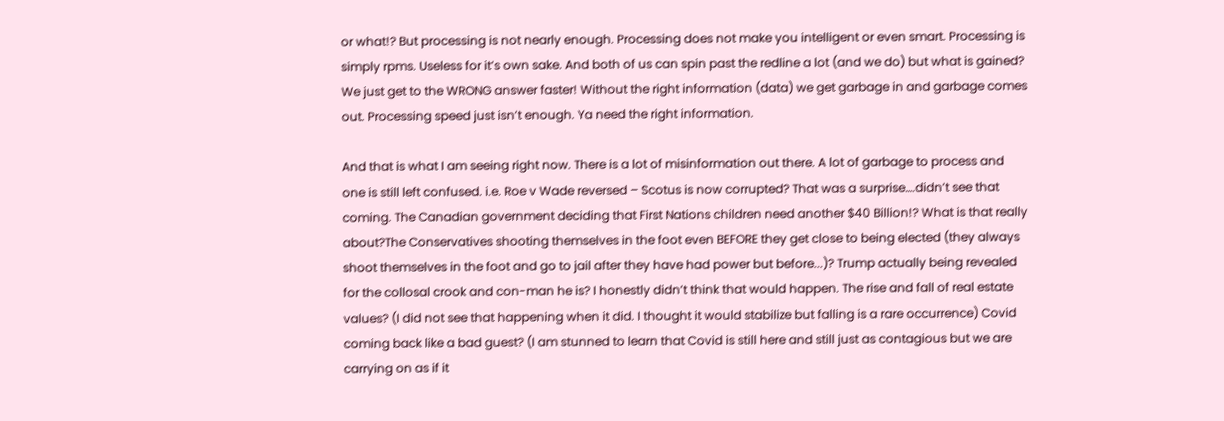or what!? But processing is not nearly enough. Processing does not make you intelligent or even smart. Processing is simply rpms. Useless for it’s own sake. And both of us can spin past the redline a lot (and we do) but what is gained? We just get to the WRONG answer faster! Without the right information (data) we get garbage in and garbage comes out. Processing speed just isn’t enough. Ya need the right information.

And that is what I am seeing right now. There is a lot of misinformation out there. A lot of garbage to process and one is still left confused. i.e. Roe v Wade reversed – Scotus is now corrupted? That was a surprise….didn’t see that coming. The Canadian government deciding that First Nations children need another $40 Billion!? What is that really about?The Conservatives shooting themselves in the foot even BEFORE they get close to being elected (they always shoot themselves in the foot and go to jail after they have had power but before...)? Trump actually being revealed for the collosal crook and con-man he is? I honestly didn’t think that would happen. The rise and fall of real estate values? (I did not see that happening when it did. I thought it would stabilize but falling is a rare occurrence) Covid coming back like a bad guest? (I am stunned to learn that Covid is still here and still just as contagious but we are carrying on as if it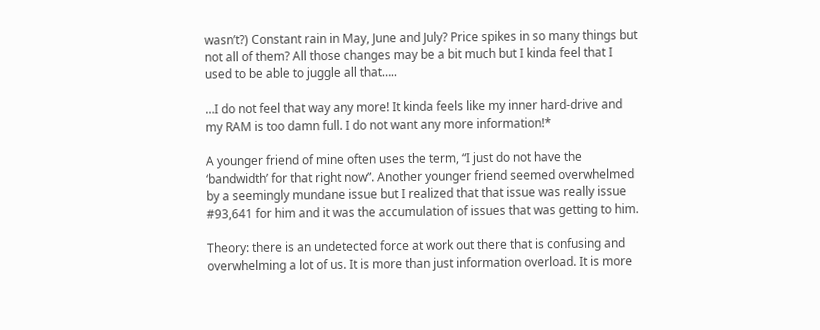wasn’t?) Constant rain in May, June and July? Price spikes in so many things but not all of them? All those changes may be a bit much but I kinda feel that I used to be able to juggle all that…..

…I do not feel that way any more! It kinda feels like my inner hard-drive and my RAM is too damn full. I do not want any more information!*

A younger friend of mine often uses the term, “I just do not have the ‘bandwidth’ for that right now”. Another younger friend seemed overwhelmed by a seemingly mundane issue but I realized that that issue was really issue #93,641 for him and it was the accumulation of issues that was getting to him.

Theory: there is an undetected force at work out there that is confusing and overwhelming a lot of us. It is more than just information overload. It is more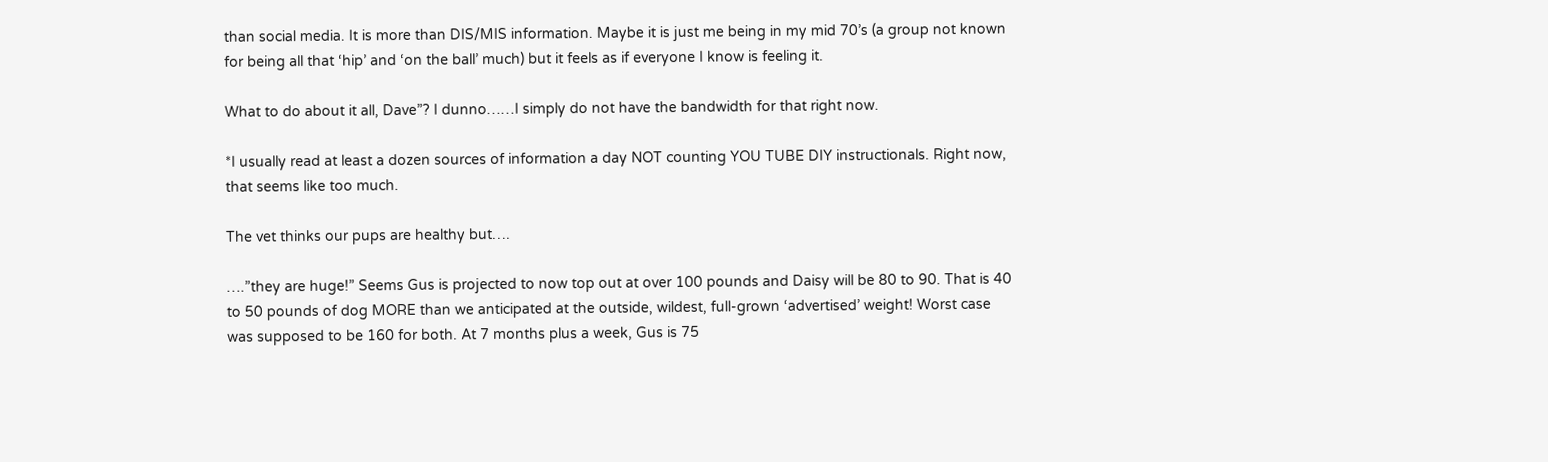than social media. It is more than DIS/MIS information. Maybe it is just me being in my mid 70’s (a group not known for being all that ‘hip’ and ‘on the ball’ much) but it feels as if everyone I know is feeling it.

What to do about it all, Dave”? I dunno……I simply do not have the bandwidth for that right now.

*I usually read at least a dozen sources of information a day NOT counting YOU TUBE DIY instructionals. Right now, that seems like too much.

The vet thinks our pups are healthy but….

….”they are huge!” Seems Gus is projected to now top out at over 100 pounds and Daisy will be 80 to 90. That is 40 to 50 pounds of dog MORE than we anticipated at the outside, wildest, full-grown ‘advertised’ weight! Worst case was supposed to be 160 for both. At 7 months plus a week, Gus is 75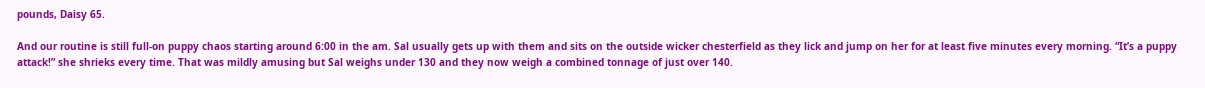pounds, Daisy 65.

And our routine is still full-on puppy chaos starting around 6:00 in the am. Sal usually gets up with them and sits on the outside wicker chesterfield as they lick and jump on her for at least five minutes every morning. “It’s a puppy attack!” she shrieks every time. That was mildly amusing but Sal weighs under 130 and they now weigh a combined tonnage of just over 140.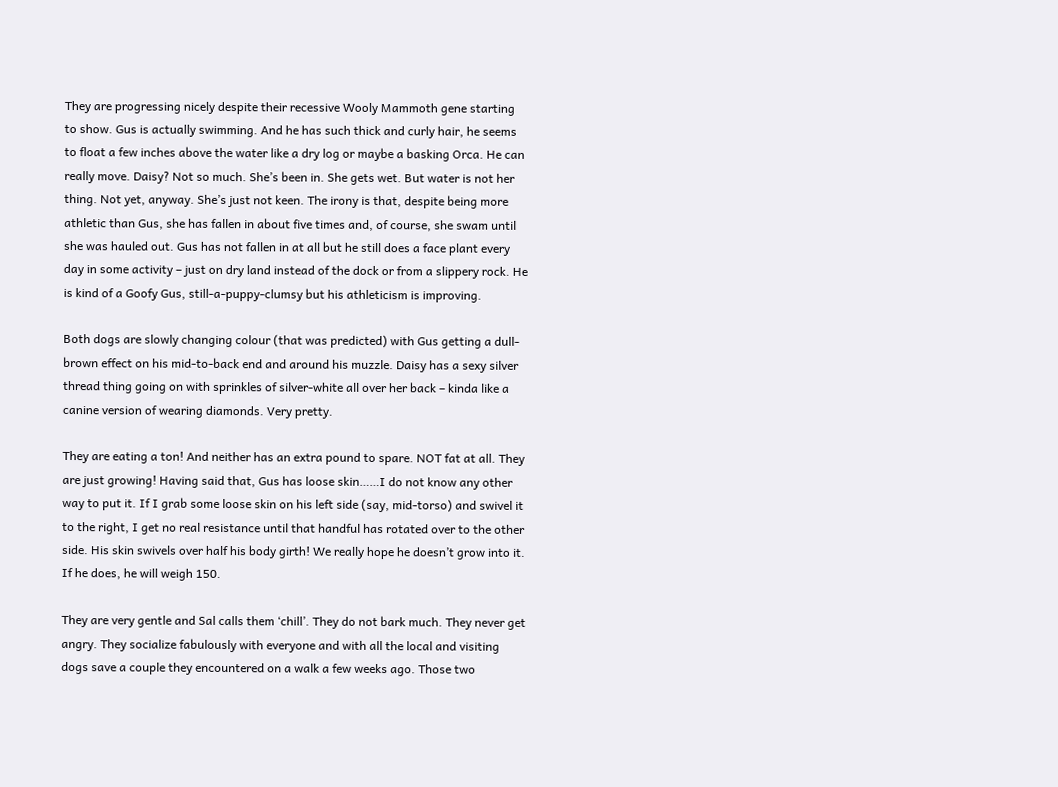They are progressing nicely despite their recessive Wooly Mammoth gene starting to show. Gus is actually swimming. And he has such thick and curly hair, he seems to float a few inches above the water like a dry log or maybe a basking Orca. He can really move. Daisy? Not so much. She’s been in. She gets wet. But water is not her thing. Not yet, anyway. She’s just not keen. The irony is that, despite being more athletic than Gus, she has fallen in about five times and, of course, she swam until she was hauled out. Gus has not fallen in at all but he still does a face plant every day in some activity – just on dry land instead of the dock or from a slippery rock. He is kind of a Goofy Gus, still-a-puppy-clumsy but his athleticism is improving.

Both dogs are slowly changing colour (that was predicted) with Gus getting a dull-brown effect on his mid-to-back end and around his muzzle. Daisy has a sexy silver thread thing going on with sprinkles of silver-white all over her back – kinda like a canine version of wearing diamonds. Very pretty.

They are eating a ton! And neither has an extra pound to spare. NOT fat at all. They are just growing! Having said that, Gus has loose skin……I do not know any other way to put it. If I grab some loose skin on his left side (say, mid-torso) and swivel it to the right, I get no real resistance until that handful has rotated over to the other side. His skin swivels over half his body girth! We really hope he doesn’t grow into it. If he does, he will weigh 150.

They are very gentle and Sal calls them ‘chill’. They do not bark much. They never get angry. They socialize fabulously with everyone and with all the local and visiting dogs save a couple they encountered on a walk a few weeks ago. Those two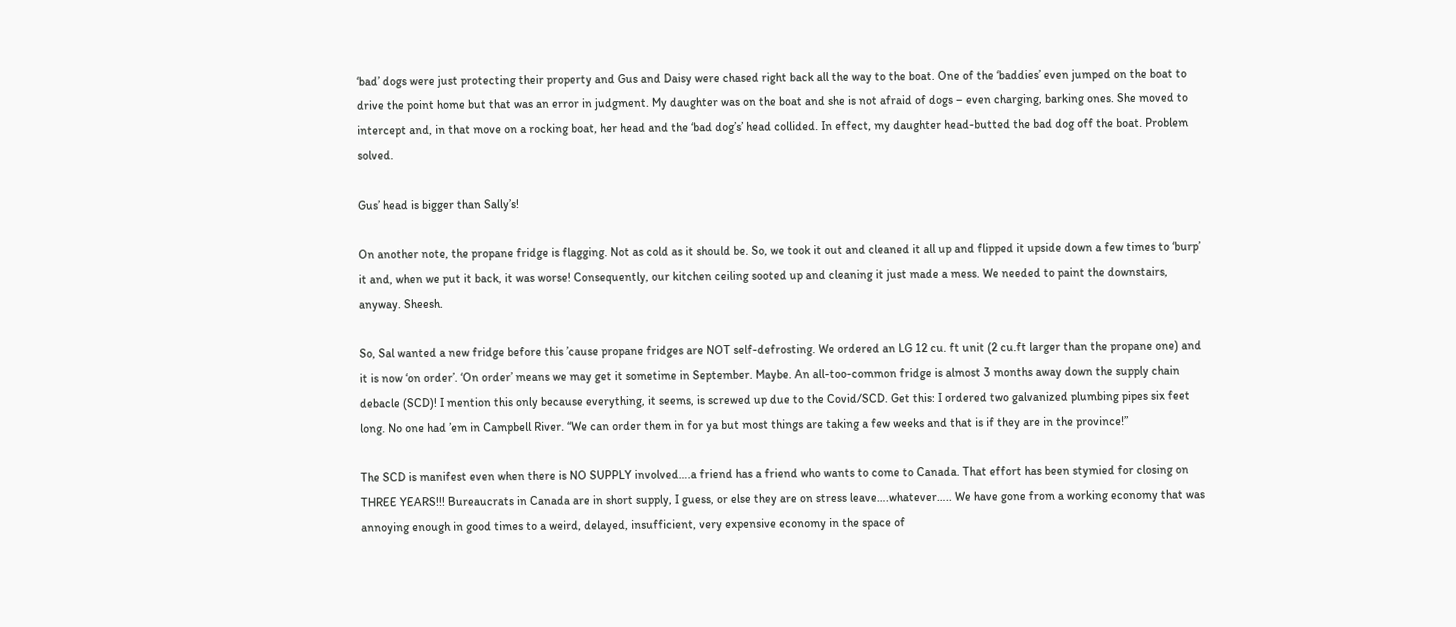‘bad’ dogs were just protecting their property and Gus and Daisy were chased right back all the way to the boat. One of the ‘baddies’ even jumped on the boat to drive the point home but that was an error in judgment. My daughter was on the boat and she is not afraid of dogs – even charging, barking ones. She moved to intercept and, in that move on a rocking boat, her head and the ‘bad dog’s’ head collided. In effect, my daughter head-butted the bad dog off the boat. Problem solved.

Gus’ head is bigger than Sally’s!

On another note, the propane fridge is flagging. Not as cold as it should be. So, we took it out and cleaned it all up and flipped it upside down a few times to ‘burp’ it and, when we put it back, it was worse! Consequently, our kitchen ceiling sooted up and cleaning it just made a mess. We needed to paint the downstairs, anyway. Sheesh.

So, Sal wanted a new fridge before this ’cause propane fridges are NOT self-defrosting. We ordered an LG 12 cu. ft unit (2 cu.ft larger than the propane one) and it is now ‘on order’. ‘On order’ means we may get it sometime in September. Maybe. An all-too-common fridge is almost 3 months away down the supply chain debacle (SCD)! I mention this only because everything, it seems, is screwed up due to the Covid/SCD. Get this: I ordered two galvanized plumbing pipes six feet long. No one had ’em in Campbell River. “We can order them in for ya but most things are taking a few weeks and that is if they are in the province!”

The SCD is manifest even when there is NO SUPPLY involved….a friend has a friend who wants to come to Canada. That effort has been stymied for closing on THREE YEARS!!! Bureaucrats in Canada are in short supply, I guess, or else they are on stress leave….whatever….. We have gone from a working economy that was annoying enough in good times to a weird, delayed, insufficient, very expensive economy in the space of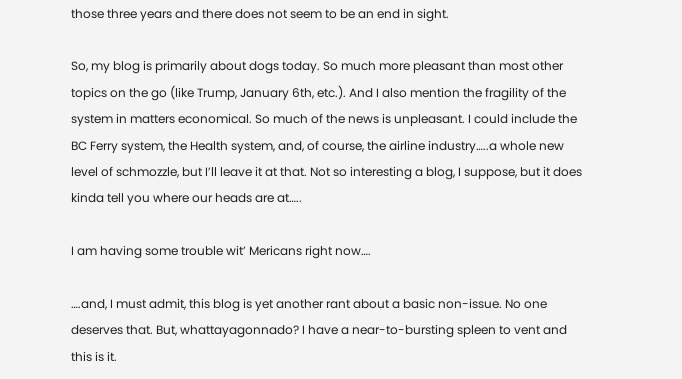those three years and there does not seem to be an end in sight.

So, my blog is primarily about dogs today. So much more pleasant than most other topics on the go (like Trump, January 6th, etc.). And I also mention the fragility of the system in matters economical. So much of the news is unpleasant. I could include the BC Ferry system, the Health system, and, of course, the airline industry…..a whole new level of schmozzle, but I’ll leave it at that. Not so interesting a blog, I suppose, but it does kinda tell you where our heads are at…..

I am having some trouble wit’ Mericans right now….

….and, I must admit, this blog is yet another rant about a basic non-issue. No one deserves that. But, whattayagonnado? I have a near-to-bursting spleen to vent and this is it.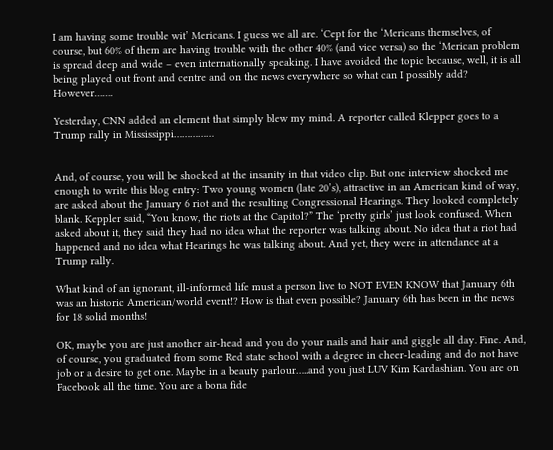I am having some trouble wit’ Mericans. I guess we all are. ‘Cept for the ‘Mericans themselves, of course, but 60% of them are having trouble with the other 40% (and vice versa) so the ‘Merican problem is spread deep and wide – even internationally speaking. I have avoided the topic because, well, it is all being played out front and centre and on the news everywhere so what can I possibly add? However…….

Yesterday, CNN added an element that simply blew my mind. A reporter called Klepper goes to a Trump rally in Mississippi……………


And, of course, you will be shocked at the insanity in that video clip. But one interview shocked me enough to write this blog entry: Two young women (late 20’s), attractive in an American kind of way, are asked about the January 6 riot and the resulting Congressional Hearings. They looked completely blank. Keppler said, “You know, the riots at the Capitol?” The ‘pretty girls’ just look confused. When asked about it, they said they had no idea what the reporter was talking about. No idea that a riot had happened and no idea what Hearings he was talking about. And yet, they were in attendance at a Trump rally.

What kind of an ignorant, ill-informed life must a person live to NOT EVEN KNOW that January 6th was an historic American/world event!? How is that even possible? January 6th has been in the news for 18 solid months!

OK, maybe you are just another air-head and you do your nails and hair and giggle all day. Fine. And, of course, you graduated from some Red state school with a degree in cheer-leading and do not have job or a desire to get one. Maybe in a beauty parlour…..and you just LUV Kim Kardashian. You are on Facebook all the time. You are a bona fide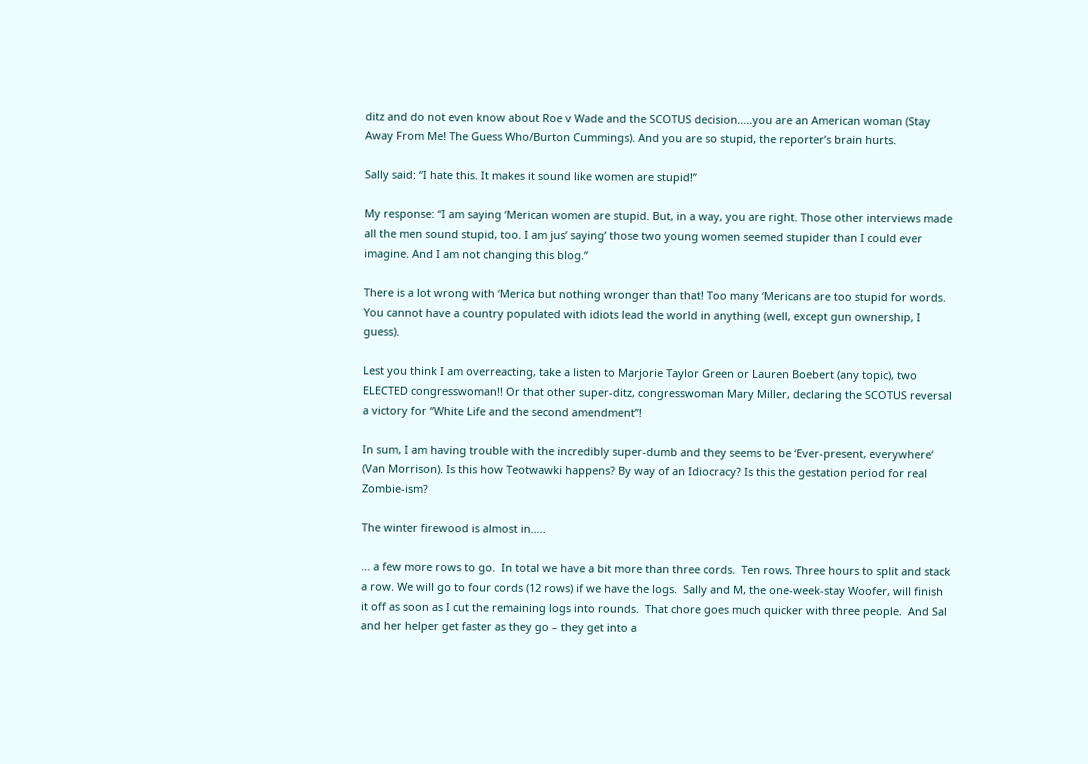ditz and do not even know about Roe v Wade and the SCOTUS decision…..you are an American woman (Stay Away From Me! The Guess Who/Burton Cummings). And you are so stupid, the reporter’s brain hurts.

Sally said: “I hate this. It makes it sound like women are stupid!”

My response: “I am saying ‘Merican women are stupid. But, in a way, you are right. Those other interviews made all the men sound stupid, too. I am jus’ saying’ those two young women seemed stupider than I could ever imagine. And I am not changing this blog.”

There is a lot wrong with ‘Merica but nothing wronger than that! Too many ‘Mericans are too stupid for words. You cannot have a country populated with idiots lead the world in anything (well, except gun ownership, I guess).

Lest you think I am overreacting, take a listen to Marjorie Taylor Green or Lauren Boebert (any topic), two ELECTED congresswoman!! Or that other super-ditz, congresswoman Mary Miller, declaring the SCOTUS reversal a victory for “White Life and the second amendment”!

In sum, I am having trouble with the incredibly super-dumb and they seems to be ‘Ever-present, everywhere‘ (Van Morrison). Is this how Teotwawki happens? By way of an Idiocracy? Is this the gestation period for real Zombie-ism?

The winter firewood is almost in…..

… a few more rows to go.  In total we have a bit more than three cords.  Ten rows. Three hours to split and stack a row. We will go to four cords (12 rows) if we have the logs.  Sally and M, the one-week-stay Woofer, will finish it off as soon as I cut the remaining logs into rounds.  That chore goes much quicker with three people.  And Sal and her helper get faster as they go – they get into a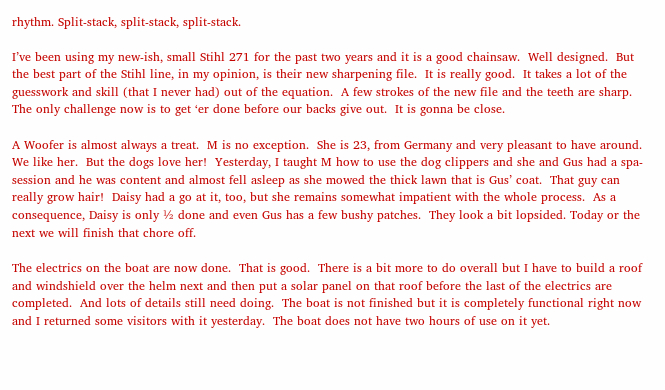rhythm. Split-stack, split-stack, split-stack.

I’ve been using my new-ish, small Stihl 271 for the past two years and it is a good chainsaw.  Well designed.  But the best part of the Stihl line, in my opinion, is their new sharpening file.  It is really good.  It takes a lot of the guesswork and skill (that I never had) out of the equation.  A few strokes of the new file and the teeth are sharp.  The only challenge now is to get ‘er done before our backs give out.  It is gonna be close.

A Woofer is almost always a treat.  M is no exception.  She is 23, from Germany and very pleasant to have around.  We like her.  But the dogs love her!  Yesterday, I taught M how to use the dog clippers and she and Gus had a spa-session and he was content and almost fell asleep as she mowed the thick lawn that is Gus’ coat.  That guy can really grow hair!  Daisy had a go at it, too, but she remains somewhat impatient with the whole process.  As a consequence, Daisy is only ½ done and even Gus has a few bushy patches.  They look a bit lopsided. Today or the next we will finish that chore off.

The electrics on the boat are now done.  That is good.  There is a bit more to do overall but I have to build a roof and windshield over the helm next and then put a solar panel on that roof before the last of the electrics are completed.  And lots of details still need doing.  The boat is not finished but it is completely functional right now and I returned some visitors with it yesterday.  The boat does not have two hours of use on it yet.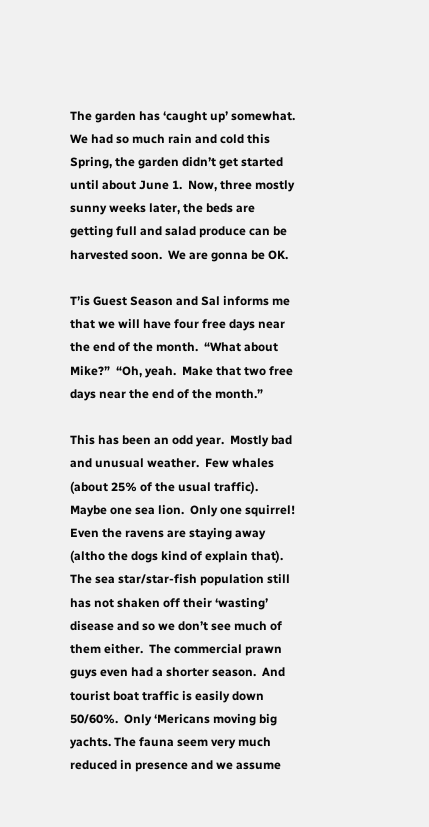The garden has ‘caught up’ somewhat.  We had so much rain and cold this Spring, the garden didn’t get started until about June 1.  Now, three mostly sunny weeks later, the beds are getting full and salad produce can be harvested soon.  We are gonna be OK.

T’is Guest Season and Sal informs me that we will have four free days near the end of the month.  “What about Mike?”  “Oh, yeah.  Make that two free days near the end of the month.”

This has been an odd year.  Mostly bad and unusual weather.  Few whales (about 25% of the usual traffic).  Maybe one sea lion.  Only one squirrel! Even the ravens are staying away (altho the dogs kind of explain that).  The sea star/star-fish population still has not shaken off their ‘wasting’ disease and so we don’t see much of them either.  The commercial prawn guys even had a shorter season.  And tourist boat traffic is easily down 50/60%.  Only ‘Mericans moving big yachts. The fauna seem very much reduced in presence and we assume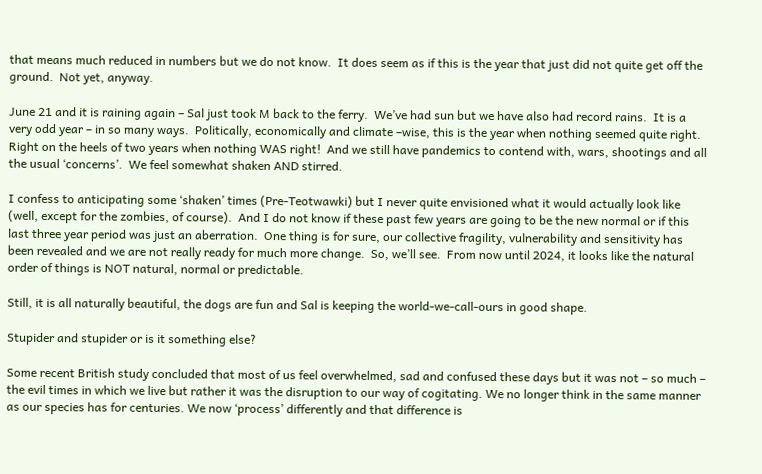that means much reduced in numbers but we do not know.  It does seem as if this is the year that just did not quite get off the ground.  Not yet, anyway.

June 21 and it is raining again – Sal just took M back to the ferry.  We’ve had sun but we have also had record rains.  It is a very odd year – in so many ways.  Politically, economically and climate –wise, this is the year when nothing seemed quite right.  Right on the heels of two years when nothing WAS right!  And we still have pandemics to contend with, wars, shootings and all the usual ‘concerns’.  We feel somewhat shaken AND stirred.

I confess to anticipating some ‘shaken’ times (Pre-Teotwawki) but I never quite envisioned what it would actually look like (well, except for the zombies, of course).  And I do not know if these past few years are going to be the new normal or if this last three year period was just an aberration.  One thing is for sure, our collective fragility, vulnerability and sensitivity has been revealed and we are not really ready for much more change.  So, we’ll see.  From now until 2024, it looks like the natural order of things is NOT natural, normal or predictable.

Still, it is all naturally beautiful, the dogs are fun and Sal is keeping the world-we-call-ours in good shape.

Stupider and stupider or is it something else?

Some recent British study concluded that most of us feel overwhelmed, sad and confused these days but it was not – so much – the evil times in which we live but rather it was the disruption to our way of cogitating. We no longer think in the same manner as our species has for centuries. We now ‘process’ differently and that difference is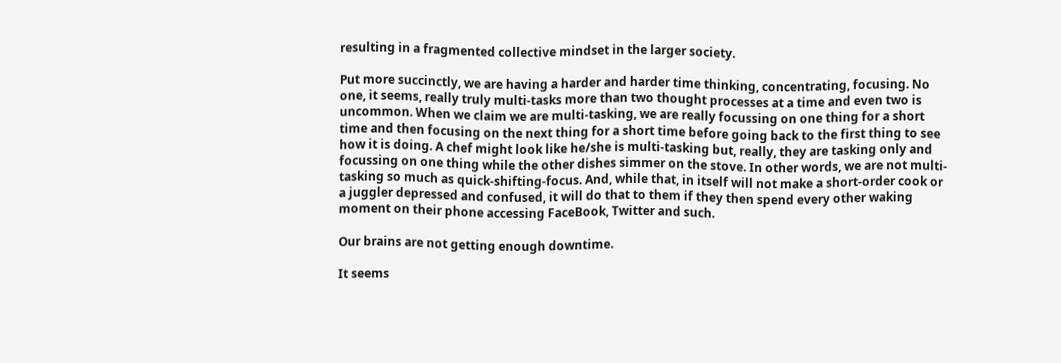resulting in a fragmented collective mindset in the larger society.

Put more succinctly, we are having a harder and harder time thinking, concentrating, focusing. No one, it seems, really truly multi-tasks more than two thought processes at a time and even two is uncommon. When we claim we are multi-tasking, we are really focussing on one thing for a short time and then focusing on the next thing for a short time before going back to the first thing to see how it is doing. A chef might look like he/she is multi-tasking but, really, they are tasking only and focussing on one thing while the other dishes simmer on the stove. In other words, we are not multi-tasking so much as quick-shifting-focus. And, while that, in itself will not make a short-order cook or a juggler depressed and confused, it will do that to them if they then spend every other waking moment on their phone accessing FaceBook, Twitter and such.

Our brains are not getting enough downtime.

It seems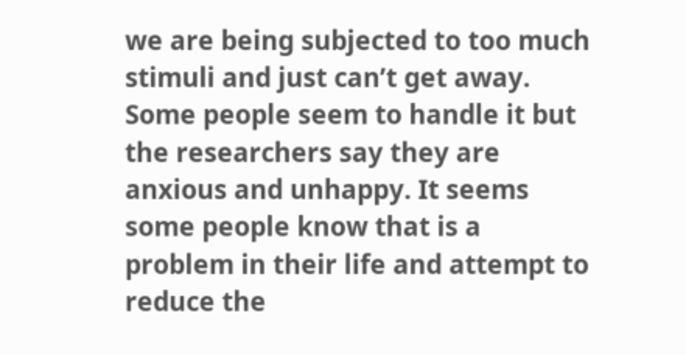we are being subjected to too much stimuli and just can’t get away. Some people seem to handle it but the researchers say they are anxious and unhappy. It seems some people know that is a problem in their life and attempt to reduce the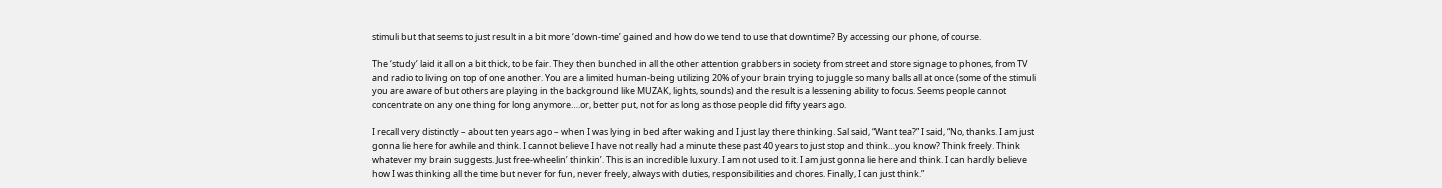stimuli but that seems to just result in a bit more ‘down-time’ gained and how do we tend to use that downtime? By accessing our phone, of course.

The ‘study’ laid it all on a bit thick, to be fair. They then bunched in all the other attention grabbers in society from street and store signage to phones, from TV and radio to living on top of one another. You are a limited human-being utilizing 20% of your brain trying to juggle so many balls all at once (some of the stimuli you are aware of but others are playing in the background like MUZAK, lights, sounds) and the result is a lessening ability to focus. Seems people cannot concentrate on any one thing for long anymore….or, better put, not for as long as those people did fifty years ago.

I recall very distinctly – about ten years ago – when I was lying in bed after waking and I just lay there thinking. Sal said, “Want tea?” I said, “No, thanks. I am just gonna lie here for awhile and think. I cannot believe I have not really had a minute these past 40 years to just stop and think…you know? Think freely. Think whatever my brain suggests. Just free-wheelin’ thinkin’. This is an incredible luxury. I am not used to it. I am just gonna lie here and think. I can hardly believe how I was thinking all the time but never for fun, never freely, always with duties, responsibilities and chores. Finally, I can just think.”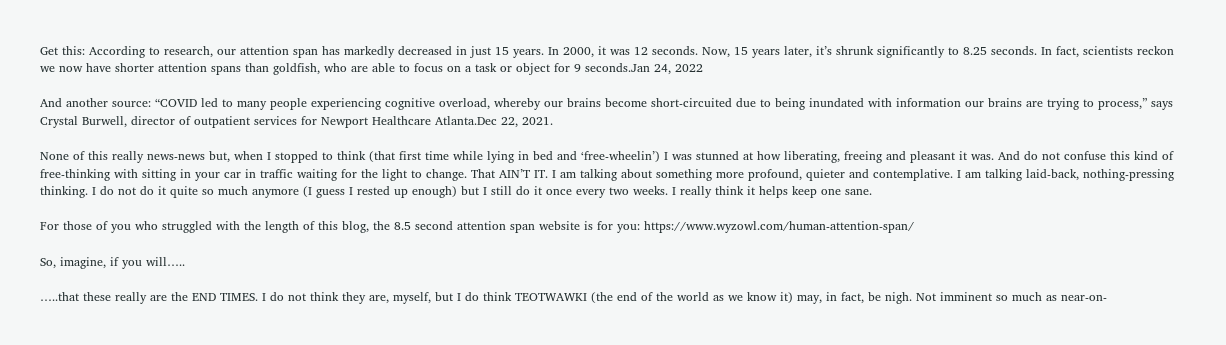Get this: According to research, our attention span has markedly decreased in just 15 years. In 2000, it was 12 seconds. Now, 15 years later, it’s shrunk significantly to 8.25 seconds. In fact, scientists reckon we now have shorter attention spans than goldfish, who are able to focus on a task or object for 9 seconds.Jan 24, 2022

And another source: “COVID led to many people experiencing cognitive overload, whereby our brains become short-circuited due to being inundated with information our brains are trying to process,” says Crystal Burwell, director of outpatient services for Newport Healthcare Atlanta.Dec 22, 2021.

None of this really news-news but, when I stopped to think (that first time while lying in bed and ‘free-wheelin’) I was stunned at how liberating, freeing and pleasant it was. And do not confuse this kind of free-thinking with sitting in your car in traffic waiting for the light to change. That AIN’T IT. I am talking about something more profound, quieter and contemplative. I am talking laid-back, nothing-pressing thinking. I do not do it quite so much anymore (I guess I rested up enough) but I still do it once every two weeks. I really think it helps keep one sane.

For those of you who struggled with the length of this blog, the 8.5 second attention span website is for you: https://www.wyzowl.com/human-attention-span/

So, imagine, if you will…..

…..that these really are the END TIMES. I do not think they are, myself, but I do think TEOTWAWKI (the end of the world as we know it) may, in fact, be nigh. Not imminent so much as near-on-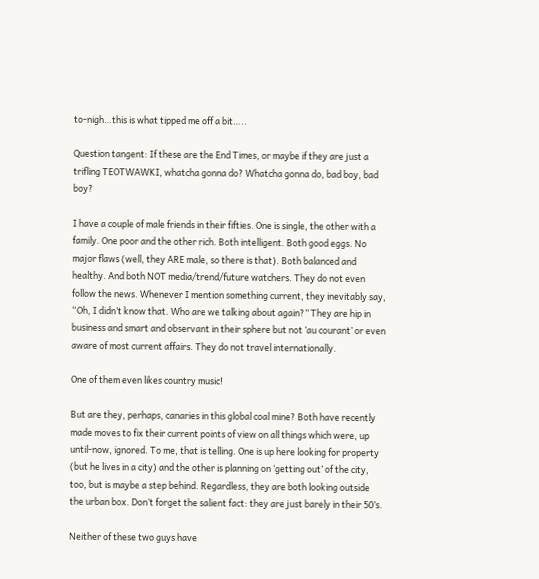to-nigh…this is what tipped me off a bit…..

Question tangent: If these are the End Times, or maybe if they are just a trifling TEOTWAWKI, whatcha gonna do? Whatcha gonna do, bad boy, bad boy?

I have a couple of male friends in their fifties. One is single, the other with a family. One poor and the other rich. Both intelligent. Both good eggs. No major flaws (well, they ARE male, so there is that). Both balanced and healthy. And both NOT media/trend/future watchers. They do not even follow the news. Whenever I mention something current, they inevitably say, “Oh, I didn’t know that. Who are we talking about again?” They are hip in business and smart and observant in their sphere but not ‘au courant’ or even aware of most current affairs. They do not travel internationally.

One of them even likes country music!

But are they, perhaps, canaries in this global coal mine? Both have recently made moves to fix their current points of view on all things which were, up until-now, ignored. To me, that is telling. One is up here looking for property (but he lives in a city) and the other is planning on ‘getting out’ of the city, too, but is maybe a step behind. Regardless, they are both looking outside the urban box. Don’t forget the salient fact: they are just barely in their 50’s.

Neither of these two guys have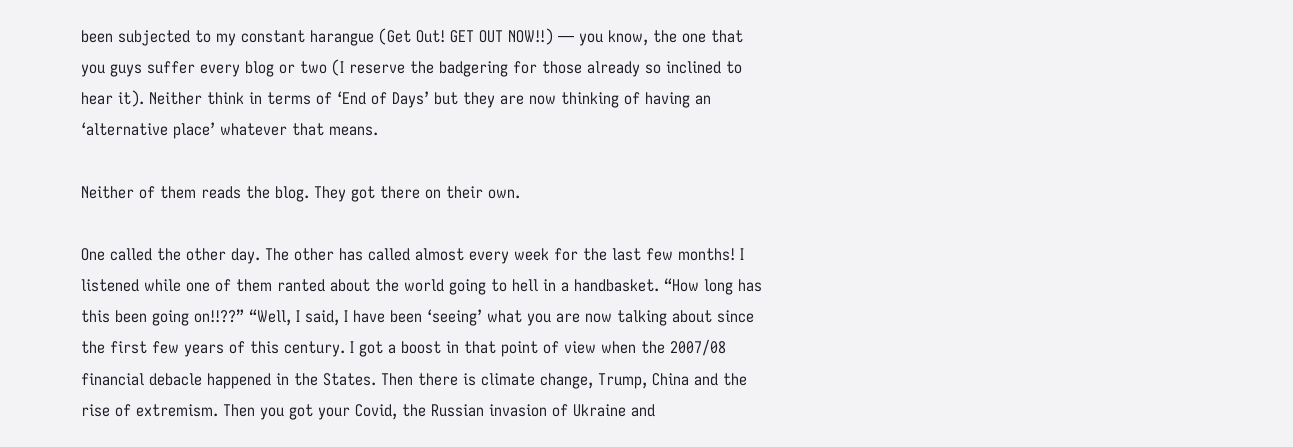been subjected to my constant harangue (Get Out! GET OUT NOW!!) — you know, the one that you guys suffer every blog or two (I reserve the badgering for those already so inclined to hear it). Neither think in terms of ‘End of Days’ but they are now thinking of having an ‘alternative place’ whatever that means.

Neither of them reads the blog. They got there on their own.

One called the other day. The other has called almost every week for the last few months! I listened while one of them ranted about the world going to hell in a handbasket. “How long has this been going on!!??” “Well, I said, I have been ‘seeing’ what you are now talking about since the first few years of this century. I got a boost in that point of view when the 2007/08 financial debacle happened in the States. Then there is climate change, Trump, China and the rise of extremism. Then you got your Covid, the Russian invasion of Ukraine and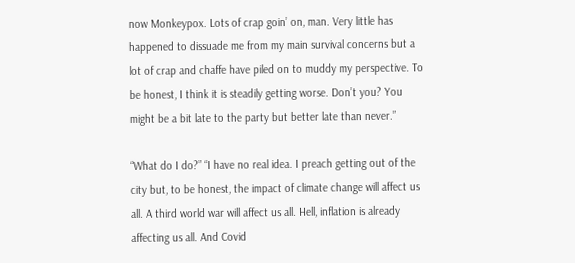now Monkeypox. Lots of crap goin’ on, man. Very little has happened to dissuade me from my main survival concerns but a lot of crap and chaffe have piled on to muddy my perspective. To be honest, I think it is steadily getting worse. Don’t you? You might be a bit late to the party but better late than never.”

“What do I do?” “I have no real idea. I preach getting out of the city but, to be honest, the impact of climate change will affect us all. A third world war will affect us all. Hell, inflation is already affecting us all. And Covid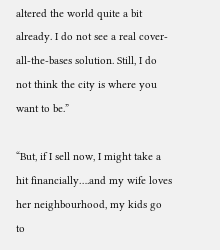altered the world quite a bit already. I do not see a real cover-all-the-bases solution. Still, I do not think the city is where you want to be.”

“But, if I sell now, I might take a hit financially….and my wife loves her neighbourhood, my kids go to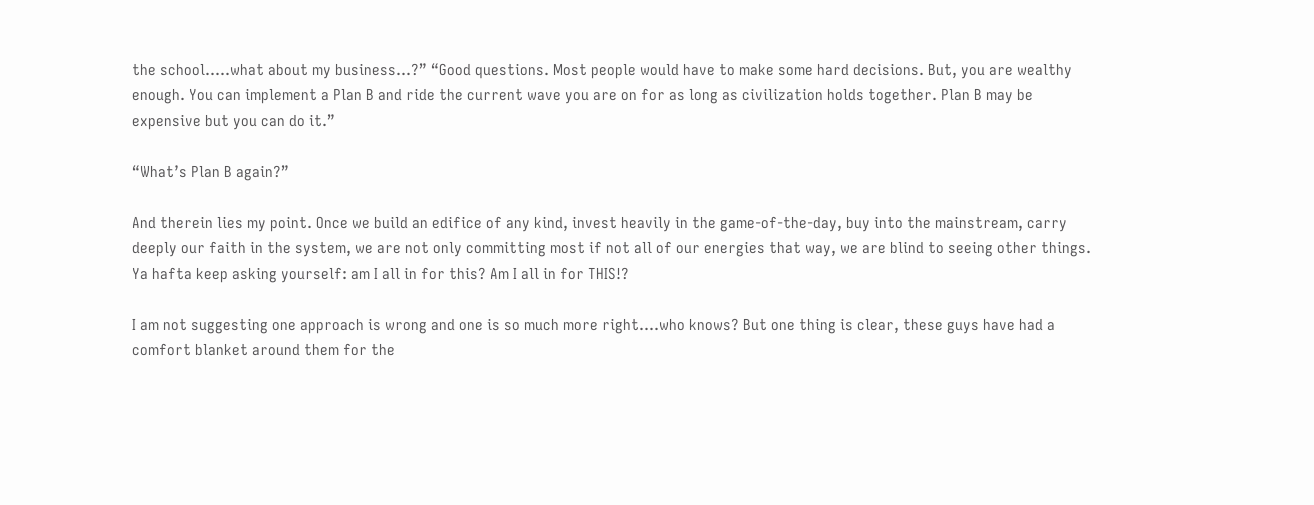the school…..what about my business…?” “Good questions. Most people would have to make some hard decisions. But, you are wealthy enough. You can implement a Plan B and ride the current wave you are on for as long as civilization holds together. Plan B may be expensive but you can do it.”

“What’s Plan B again?”

And therein lies my point. Once we build an edifice of any kind, invest heavily in the game-of-the-day, buy into the mainstream, carry deeply our faith in the system, we are not only committing most if not all of our energies that way, we are blind to seeing other things. Ya hafta keep asking yourself: am I all in for this? Am I all in for THIS!?

I am not suggesting one approach is wrong and one is so much more right….who knows? But one thing is clear, these guys have had a comfort blanket around them for the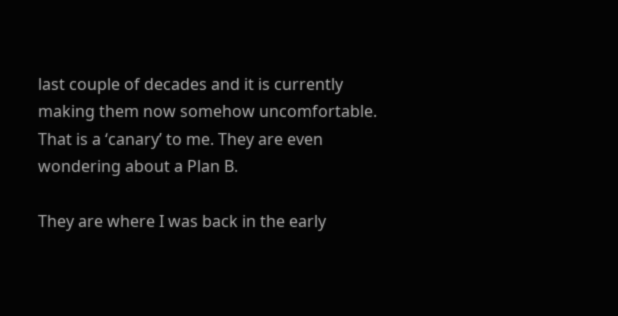last couple of decades and it is currently making them now somehow uncomfortable. That is a ‘canary’ to me. They are even wondering about a Plan B.

They are where I was back in the early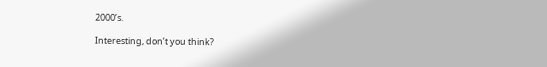2000’s.

Interesting, don’t you think?